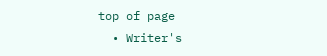top of page
  • Writer's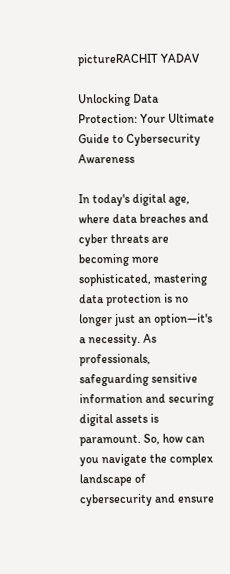pictureRACHIT YADAV

Unlocking Data Protection: Your Ultimate Guide to Cybersecurity Awareness

In today's digital age, where data breaches and cyber threats are becoming more sophisticated, mastering data protection is no longer just an option—it's a necessity. As professionals, safeguarding sensitive information and securing digital assets is paramount. So, how can you navigate the complex landscape of cybersecurity and ensure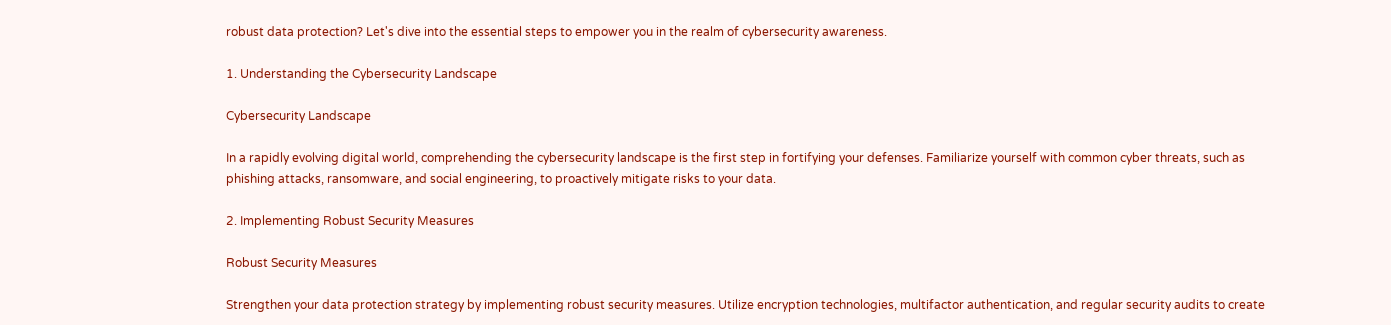robust data protection? Let's dive into the essential steps to empower you in the realm of cybersecurity awareness.

1. Understanding the Cybersecurity Landscape

Cybersecurity Landscape

In a rapidly evolving digital world, comprehending the cybersecurity landscape is the first step in fortifying your defenses. Familiarize yourself with common cyber threats, such as phishing attacks, ransomware, and social engineering, to proactively mitigate risks to your data.

2. Implementing Robust Security Measures

Robust Security Measures

Strengthen your data protection strategy by implementing robust security measures. Utilize encryption technologies, multifactor authentication, and regular security audits to create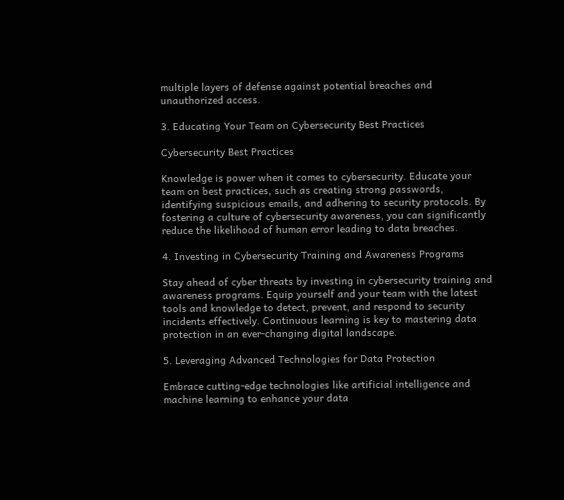multiple layers of defense against potential breaches and unauthorized access.

3. Educating Your Team on Cybersecurity Best Practices

Cybersecurity Best Practices

Knowledge is power when it comes to cybersecurity. Educate your team on best practices, such as creating strong passwords, identifying suspicious emails, and adhering to security protocols. By fostering a culture of cybersecurity awareness, you can significantly reduce the likelihood of human error leading to data breaches.

4. Investing in Cybersecurity Training and Awareness Programs

Stay ahead of cyber threats by investing in cybersecurity training and awareness programs. Equip yourself and your team with the latest tools and knowledge to detect, prevent, and respond to security incidents effectively. Continuous learning is key to mastering data protection in an ever-changing digital landscape.

5. Leveraging Advanced Technologies for Data Protection

Embrace cutting-edge technologies like artificial intelligence and machine learning to enhance your data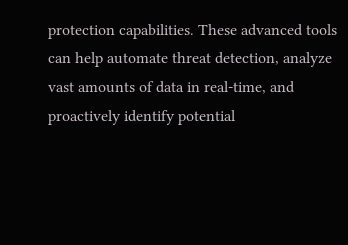protection capabilities. These advanced tools can help automate threat detection, analyze vast amounts of data in real-time, and proactively identify potential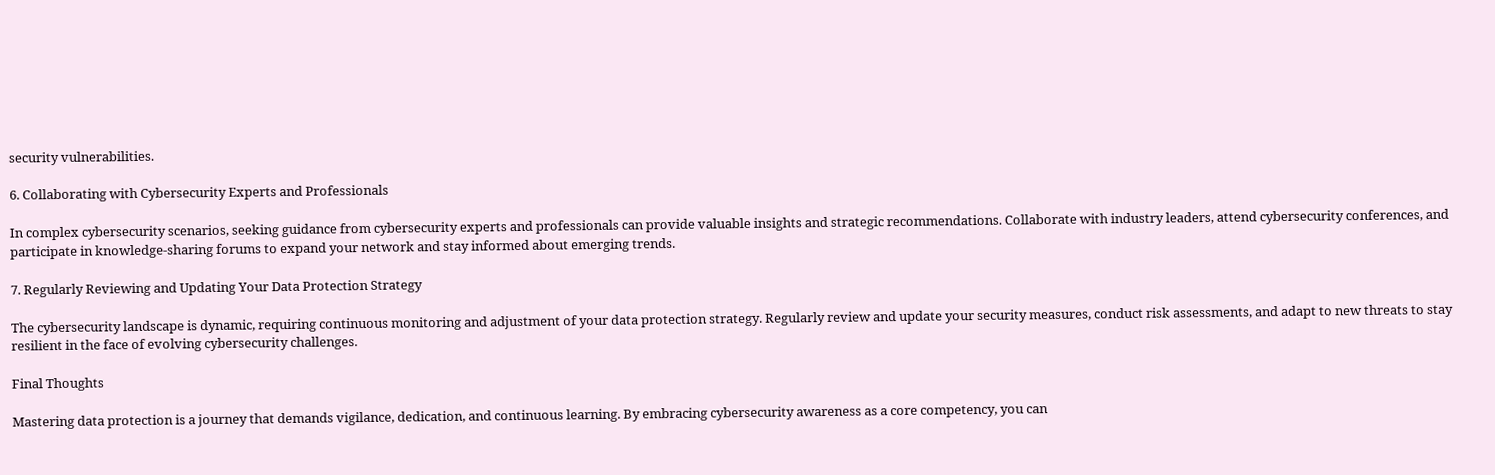security vulnerabilities.

6. Collaborating with Cybersecurity Experts and Professionals

In complex cybersecurity scenarios, seeking guidance from cybersecurity experts and professionals can provide valuable insights and strategic recommendations. Collaborate with industry leaders, attend cybersecurity conferences, and participate in knowledge-sharing forums to expand your network and stay informed about emerging trends.

7. Regularly Reviewing and Updating Your Data Protection Strategy

The cybersecurity landscape is dynamic, requiring continuous monitoring and adjustment of your data protection strategy. Regularly review and update your security measures, conduct risk assessments, and adapt to new threats to stay resilient in the face of evolving cybersecurity challenges.

Final Thoughts

Mastering data protection is a journey that demands vigilance, dedication, and continuous learning. By embracing cybersecurity awareness as a core competency, you can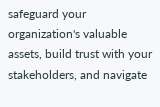safeguard your organization's valuable assets, build trust with your stakeholders, and navigate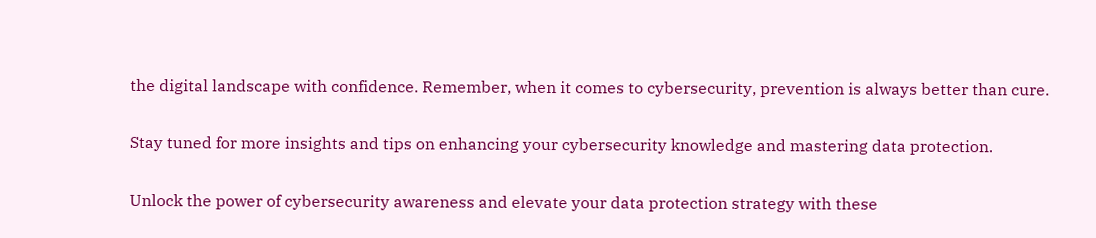the digital landscape with confidence. Remember, when it comes to cybersecurity, prevention is always better than cure.

Stay tuned for more insights and tips on enhancing your cybersecurity knowledge and mastering data protection.

Unlock the power of cybersecurity awareness and elevate your data protection strategy with these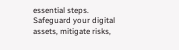essential steps. Safeguard your digital assets, mitigate risks,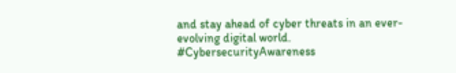and stay ahead of cyber threats in an ever-evolving digital world. #CybersecurityAwareness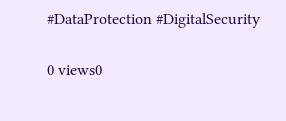#DataProtection #DigitalSecurity

0 views0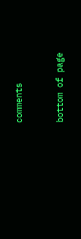comments


bottom of page